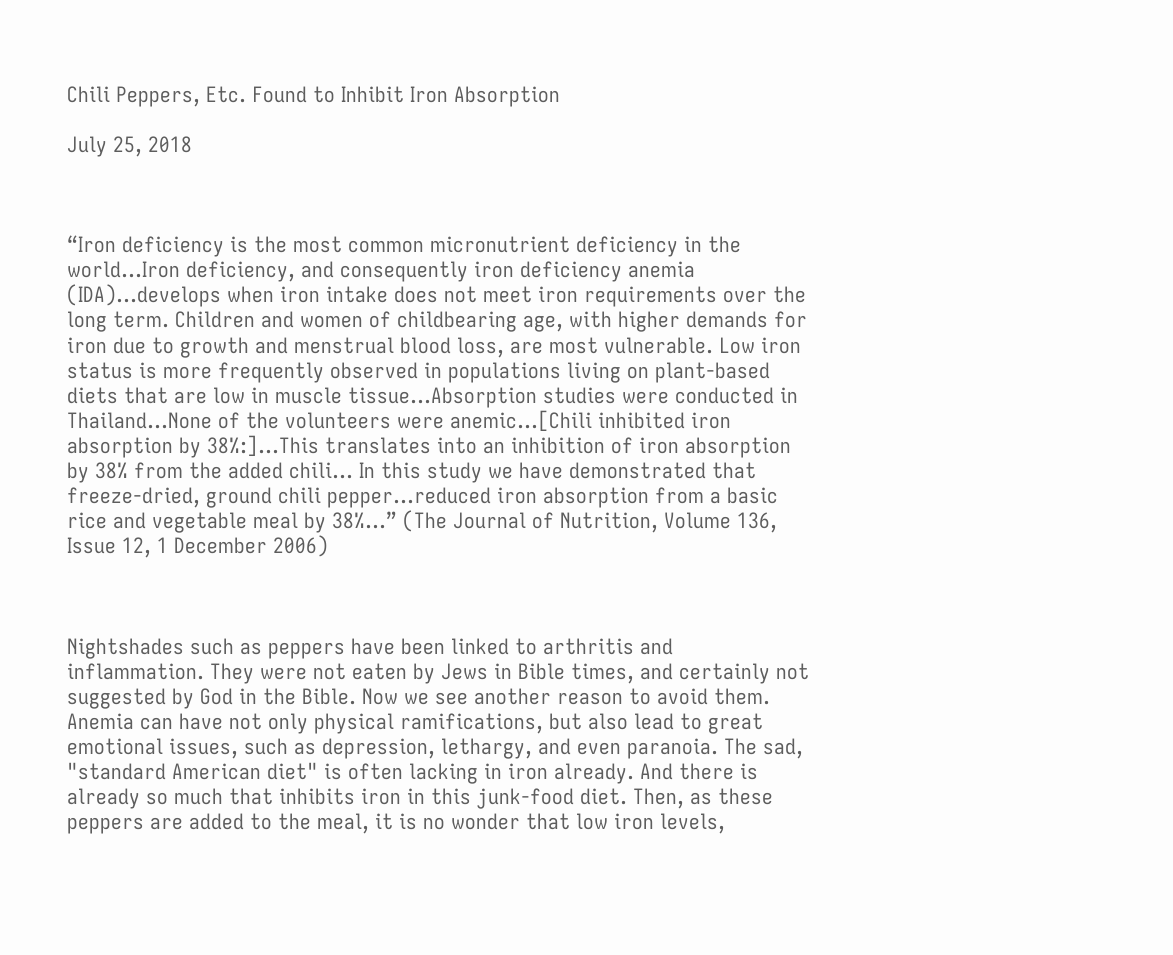Chili Peppers, Etc. Found to Inhibit Iron Absorption

July 25, 2018



“Iron deficiency is the most common micronutrient deficiency in the world…Iron deficiency, and consequently iron deficiency anemia (IDA)…develops when iron intake does not meet iron requirements over the long term. Children and women of childbearing age, with higher demands for iron due to growth and menstrual blood loss, are most vulnerable. Low iron status is more frequently observed in populations living on plant-based diets that are low in muscle tissue...Absorption studies were conducted in Thailand…None of the volunteers were anemic…[Chili inhibited iron absorption by 38%:]…This translates into an inhibition of iron absorption by 38% from the added chili… In this study we have demonstrated that freeze-dried, ground chili pepper…reduced iron absorption from a basic rice and vegetable meal by 38%...” (The Journal of Nutrition, Volume 136, Issue 12, 1 December 2006)



Nightshades such as peppers have been linked to arthritis and inflammation. They were not eaten by Jews in Bible times, and certainly not suggested by God in the Bible. Now we see another reason to avoid them. Anemia can have not only physical ramifications, but also lead to great emotional issues, such as depression, lethargy, and even paranoia. The sad, "standard American diet" is often lacking in iron already. And there is already so much that inhibits iron in this junk-food diet. Then, as these peppers are added to the meal, it is no wonder that low iron levels,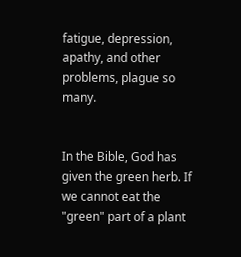fatigue, depression, apathy, and other problems, plague so many.


In the Bible, God has given the green herb. If we cannot eat the "green" part of a plant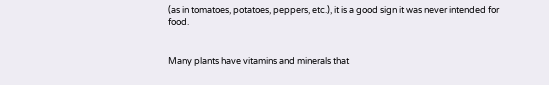(as in tomatoes, potatoes, peppers, etc.), it is a good sign it was never intended for food.


Many plants have vitamins and minerals that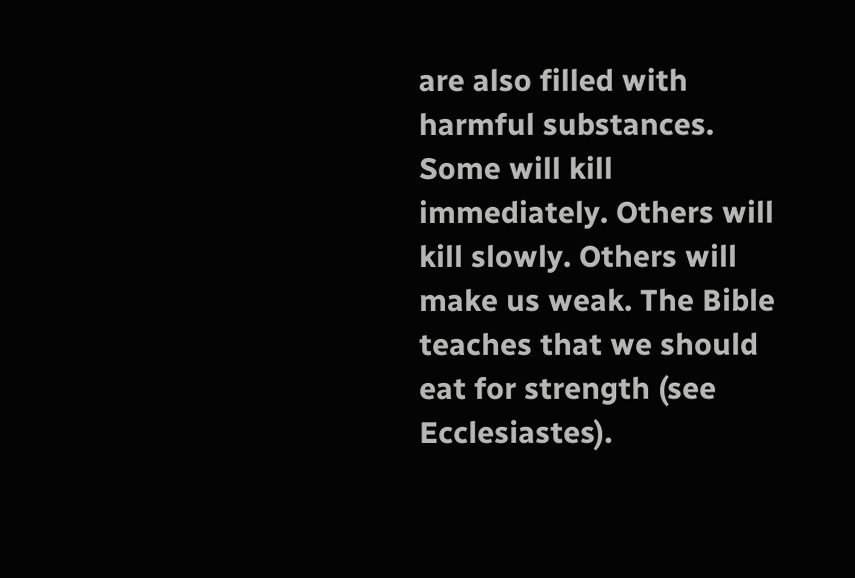are also filled with harmful substances. Some will kill immediately. Others will kill slowly. Others will make us weak. The Bible teaches that we should eat for strength (see Ecclesiastes).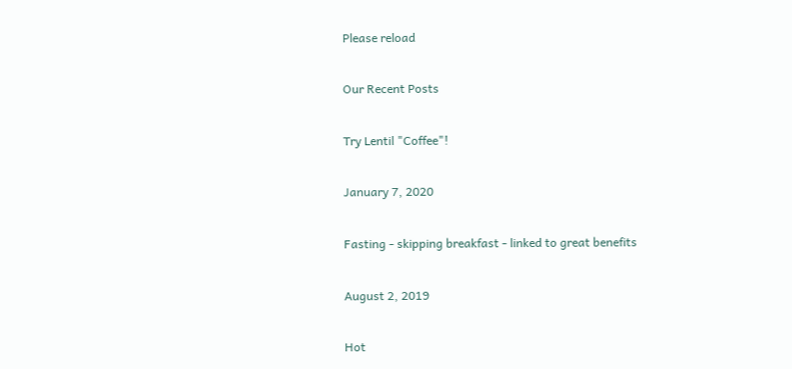Please reload

Our Recent Posts

Try Lentil "Coffee"!

January 7, 2020

Fasting - skipping breakfast - linked to great benefits

August 2, 2019

Hot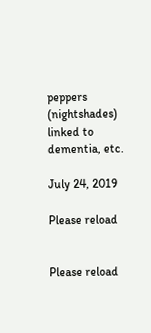peppers (nightshades) linked to dementia, etc.

July 24, 2019

Please reload


Please reload